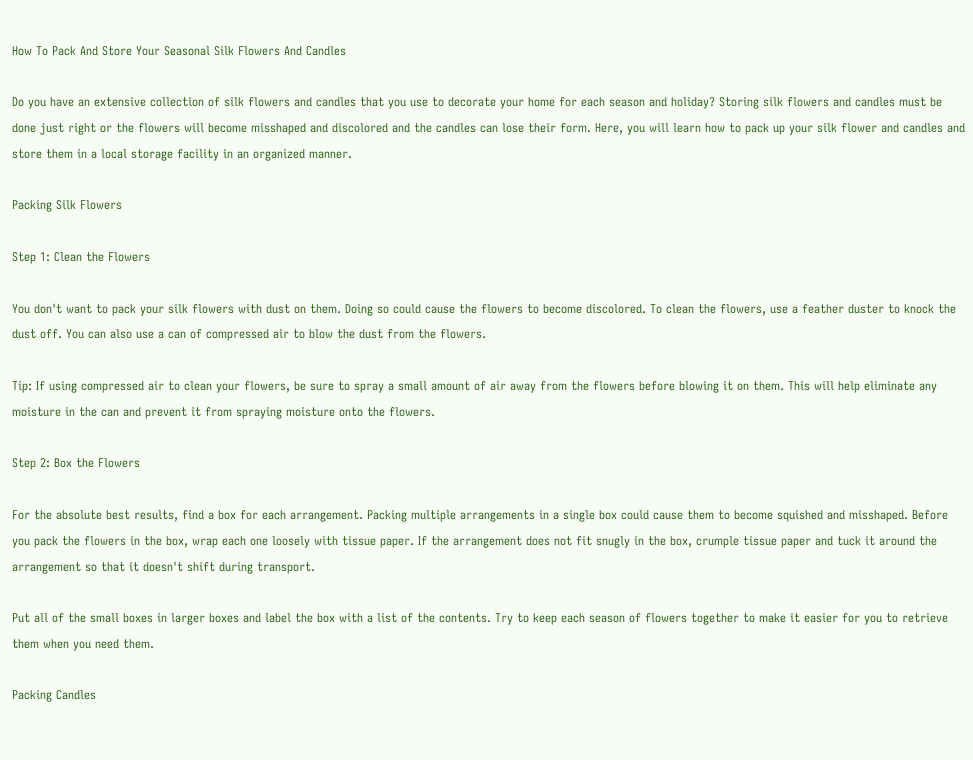How To Pack And Store Your Seasonal Silk Flowers And Candles

Do you have an extensive collection of silk flowers and candles that you use to decorate your home for each season and holiday? Storing silk flowers and candles must be done just right or the flowers will become misshaped and discolored and the candles can lose their form. Here, you will learn how to pack up your silk flower and candles and store them in a local storage facility in an organized manner.

Packing Silk Flowers

Step 1: Clean the Flowers

You don't want to pack your silk flowers with dust on them. Doing so could cause the flowers to become discolored. To clean the flowers, use a feather duster to knock the dust off. You can also use a can of compressed air to blow the dust from the flowers.

Tip: If using compressed air to clean your flowers, be sure to spray a small amount of air away from the flowers before blowing it on them. This will help eliminate any moisture in the can and prevent it from spraying moisture onto the flowers.

Step 2: Box the Flowers

For the absolute best results, find a box for each arrangement. Packing multiple arrangements in a single box could cause them to become squished and misshaped. Before you pack the flowers in the box, wrap each one loosely with tissue paper. If the arrangement does not fit snugly in the box, crumple tissue paper and tuck it around the arrangement so that it doesn't shift during transport.

Put all of the small boxes in larger boxes and label the box with a list of the contents. Try to keep each season of flowers together to make it easier for you to retrieve them when you need them.

Packing Candles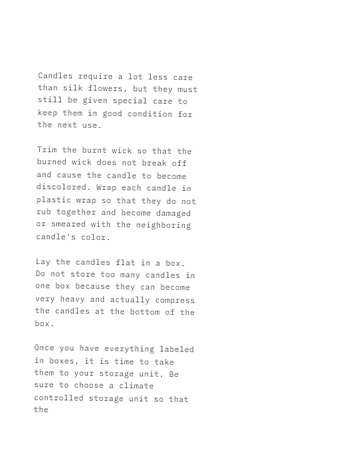Candles require a lot less care than silk flowers, but they must still be given special care to keep them in good condition for the next use.

Trim the burnt wick so that the burned wick does not break off and cause the candle to become discolored. Wrap each candle in plastic wrap so that they do not rub together and become damaged or smeared with the neighboring candle's color.

Lay the candles flat in a box. Do not store too many candles in one box because they can become very heavy and actually compress the candles at the bottom of the box.

Once you have everything labeled in boxes, it is time to take them to your storage unit. Be sure to choose a climate controlled storage unit so that the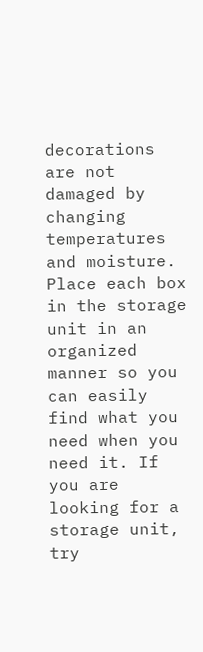decorations are not damaged by changing temperatures and moisture. Place each box in the storage unit in an organized manner so you can easily find what you need when you need it. If you are looking for a storage unit, try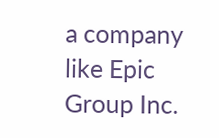a company like Epic Group Inc.